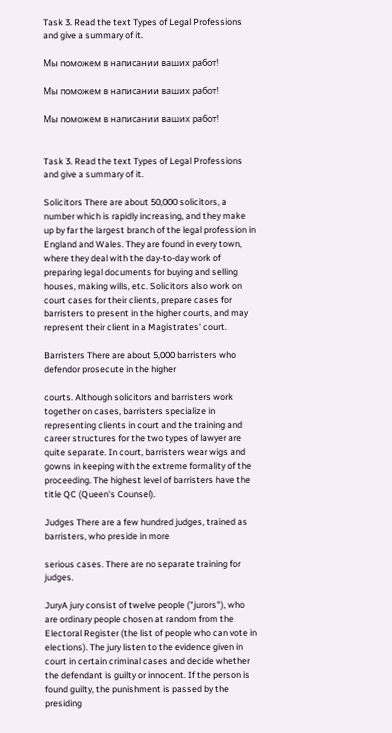Task 3. Read the text Types of Legal Professions and give a summary of it.

Мы поможем в написании ваших работ!

Мы поможем в написании ваших работ!

Мы поможем в написании ваших работ!


Task 3. Read the text Types of Legal Professions and give a summary of it.

Solicitors There are about 50,000 solicitors, a number which is rapidly increasing, and they make up by far the largest branch of the legal profession in England and Wales. They are found in every town, where they deal with the day-to-day work of preparing legal documents for buying and selling houses, making wills, etc. Solicitors also work on court cases for their clients, prepare cases for barristers to present in the higher courts, and may represent their client in a Magistrates' court.

Barristers There are about 5,000 barristers who defendor prosecute in the higher

courts. Although solicitors and barristers work together on cases, barristers specialize in representing clients in court and the training and career structures for the two types of lawyer are quite separate. In court, barristers wear wigs and gowns in keeping with the extreme formality of the proceeding. The highest level of barristers have the title QC (Queen's Counsel).

Judges There are a few hundred judges, trained as barristers, who preside in more

serious cases. There are no separate training for judges.

JuryA jury consist of twelve people ("jurors"), who are ordinary people chosen at random from the Electoral Register (the list of people who can vote in elections). The jury listen to the evidence given in court in certain criminal cases and decide whether the defendant is guilty or innocent. If the person is found guilty, the punishment is passed by the presiding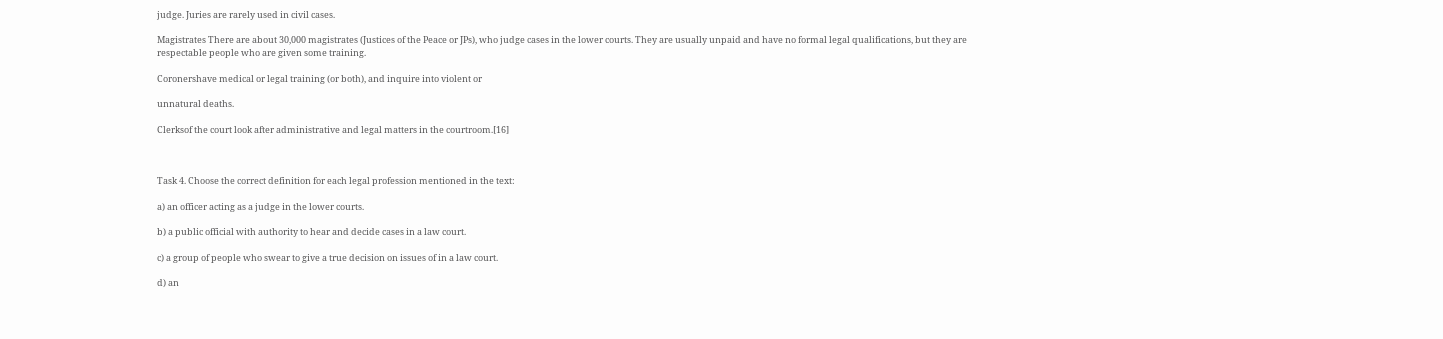judge. Juries are rarely used in civil cases.

Magistrates There are about 30,000 magistrates (Justices of the Peace or JPs), who judge cases in the lower courts. They are usually unpaid and have no formal legal qualifications, but they are respectable people who are given some training.

Coronershave medical or legal training (or both), and inquire into violent or

unnatural deaths.

Clerksof the court look after administrative and legal matters in the courtroom.[16]



Task 4. Choose the correct definition for each legal profession mentioned in the text:

a) an officer acting as a judge in the lower courts.

b) a public official with authority to hear and decide cases in a law court.

c) a group of people who swear to give a true decision on issues of in a law court.

d) an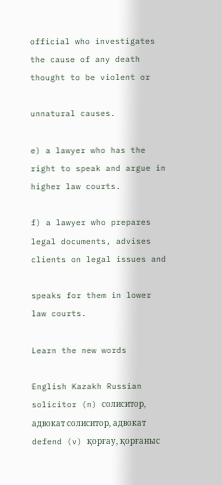official who investigates the cause of any death thought to be violent or

unnatural causes.

e) a lawyer who has the right to speak and argue in higher law courts.

f) a lawyer who prepares legal documents, advises clients on legal issues and

speaks for them in lower law courts.

Learn the new words

English Kazakh Russian
solicitor (n) солиситор, адвокат солиситор, адвокат
defend (v) қорғау, қорғаныс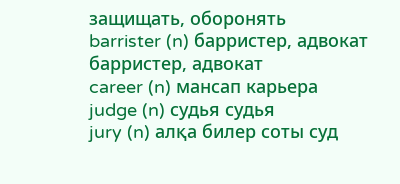защищать, оборонять
barrister (n) барристер, адвокат барристер, адвокат
career (n) мансап карьера
judge (n) судья судья
jury (n) алқа билер соты суд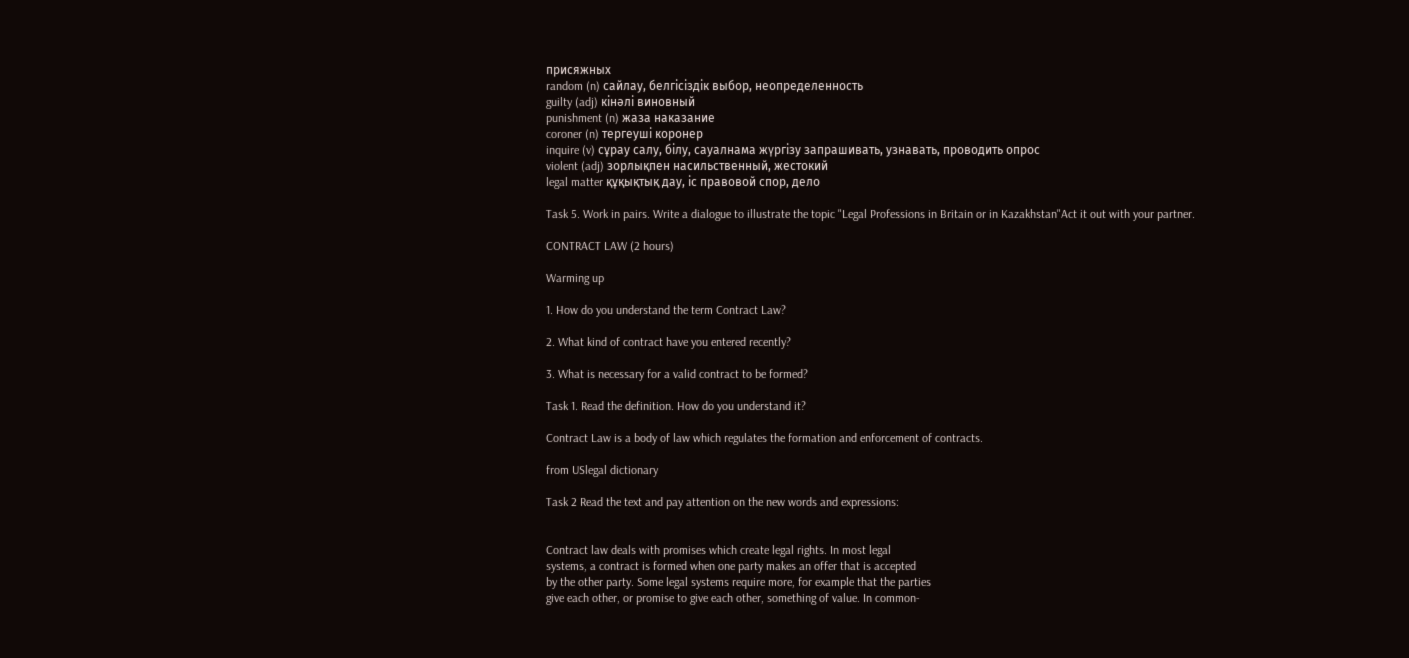присяжных
random (n) сайлау, белгісіздік выбор, неопределенность
guilty (adj) кінәлі виновный
punishment (n) жаза наказание
coroner (n) тергеуші коронер
inquire (v) сұрау салу, білу, сауалнама жүргізу запрашивать, узнавать, проводить опрос
violent (adj) зорлықпен насильственный, жестокий
legal matter құқықтық дау, іс правовой спор, дело

Task 5. Work in pairs. Write a dialogue to illustrate the topic "Legal Professions in Britain or in Kazakhstan"Act it out with your partner.

CONTRACT LAW (2 hours)

Warming up

1. How do you understand the term Contract Law?

2. What kind of contract have you entered recently?

3. What is necessary for a valid contract to be formed?

Task 1. Read the definition. How do you understand it?

Contract Law is a body of law which regulates the formation and enforcement of contracts.

from USlegal dictionary

Task 2 Read the text and pay attention on the new words and expressions:


Contract law deals with promises which create legal rights. In most legal
systems, a contract is formed when one party makes an offer that is accepted
by the other party. Some legal systems require more, for example that the parties
give each other, or promise to give each other, something of value. In common-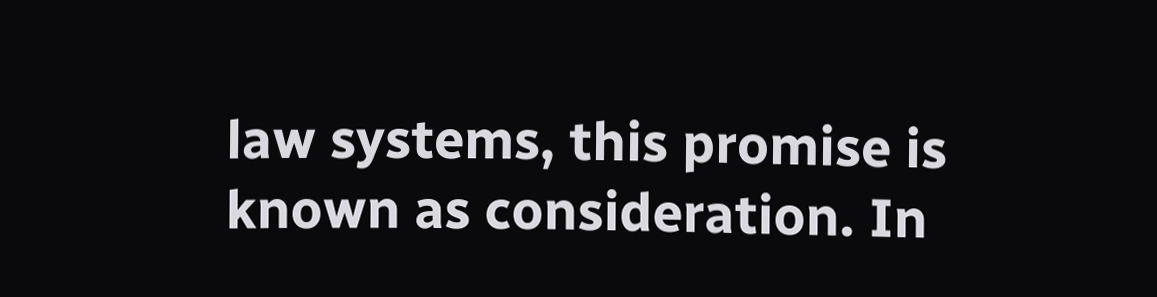law systems, this promise is known as consideration. In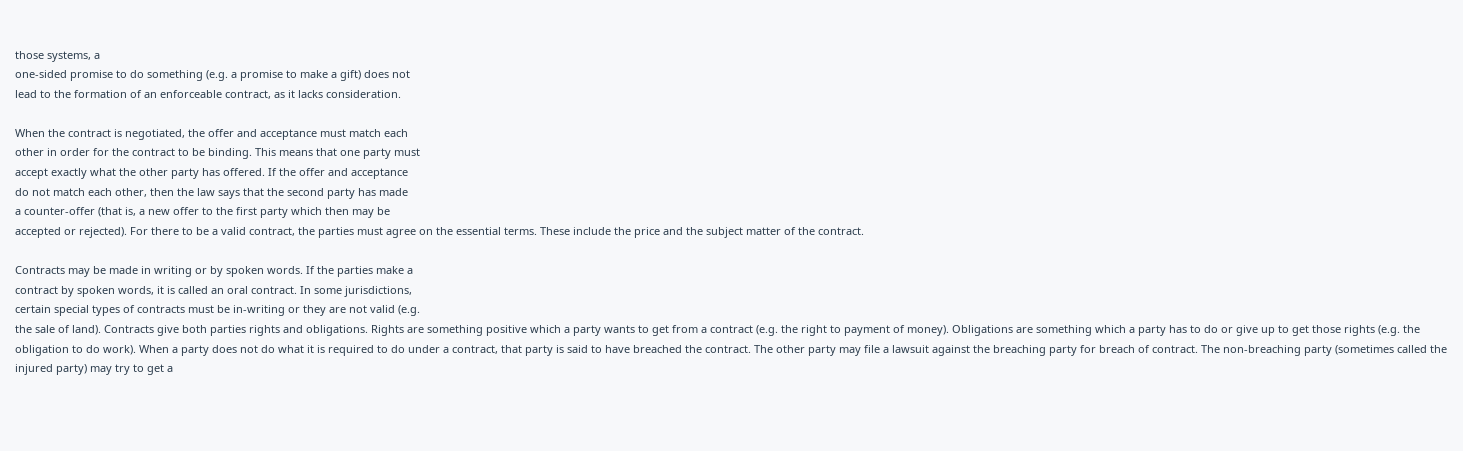those systems, a
one-sided promise to do something (e.g. a promise to make a gift) does not
lead to the formation of an enforceable contract, as it lacks consideration.

When the contract is negotiated, the offer and acceptance must match each
other in order for the contract to be binding. This means that one party must
accept exactly what the other party has offered. If the offer and acceptance
do not match each other, then the law says that the second party has made
a counter-offer (that is, a new offer to the first party which then may be
accepted or rejected). For there to be a valid contract, the parties must agree on the essential terms. These include the price and the subject matter of the contract.

Contracts may be made in writing or by spoken words. If the parties make a
contract by spoken words, it is called an oral contract. In some jurisdictions,
certain special types of contracts must be in-writing or they are not valid (e.g.
the sale of land). Contracts give both parties rights and obligations. Rights are something positive which a party wants to get from a contract (e.g. the right to payment of money). Obligations are something which a party has to do or give up to get those rights (e.g. the obligation to do work). When a party does not do what it is required to do under a contract, that party is said to have breached the contract. The other party may file a lawsuit against the breaching party for breach of contract. The non-breaching party (sometimes called the injured party) may try to get a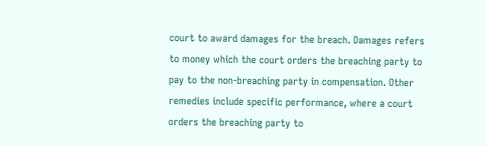court to award damages for the breach. Damages refers to money which the court orders the breaching party to pay to the non-breaching party in compensation. Other remedies include specific performance, where a court orders the breaching party to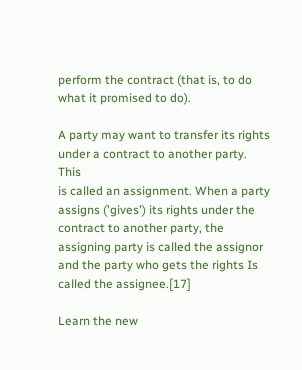perform the contract (that is, to do what it promised to do).

A party may want to transfer its rights under a contract to another party. This
is called an assignment. When a party assigns ('gives') its rights under the contract to another party, the assigning party is called the assignor and the party who gets the rights Is called the assignee.[17]

Learn the new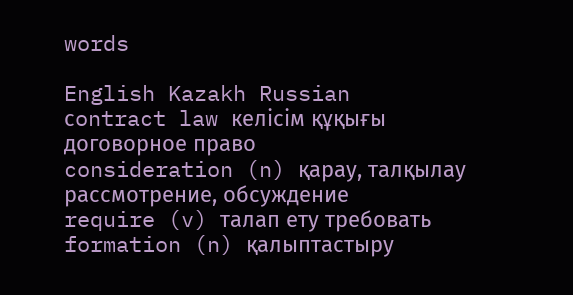words

English Kazakh Russian
сontract law келісім құқығы договорное право
consideration (n) қарау, талқылау рассмотрение, обсуждение
require (v) талап ету требовать
formation (n) қалыптастыру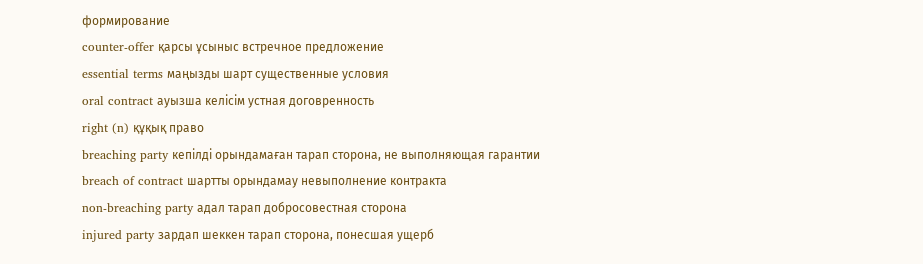формирование
counter-offer қарсы ұсыныс встречное предложение
essential terms маңызды шарт существенные условия
oral contract ауызша келісім устная договренность
right (n) құқық право
breaching party кепілді орындамаған тарап сторона, не выполняющая гарантии
breach of contract шартты орындамау невыполнение контракта
non-breaching party адал тарап добросовестная сторона
injured party зардап шеккен тарап сторона, понесшая ущерб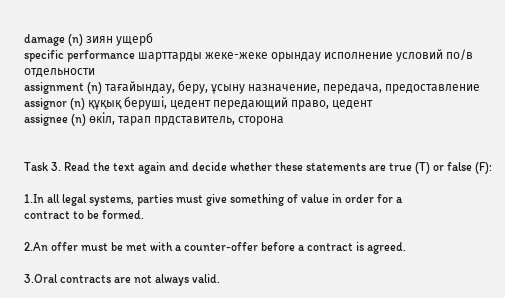damage (n) зиян ущерб
specific performance шарттарды жеке-жеке орындау исполнение условий по/в отдельности
assignment (n) тағайындау, беру, ұсыну назначение, передача, предоставление
assignor (n) құқық беруші, цедент передающий право, цедент
assignee (n) өкіл, тарап прдставитель, сторона


Task 3. Read the text again and decide whether these statements are true (T) or false (F):

1.In all legal systems, parties must give something of value in order for a
contract to be formed.

2.An offer must be met with a counter-offer before a contract is agreed.

3.Oral contracts are not always valid.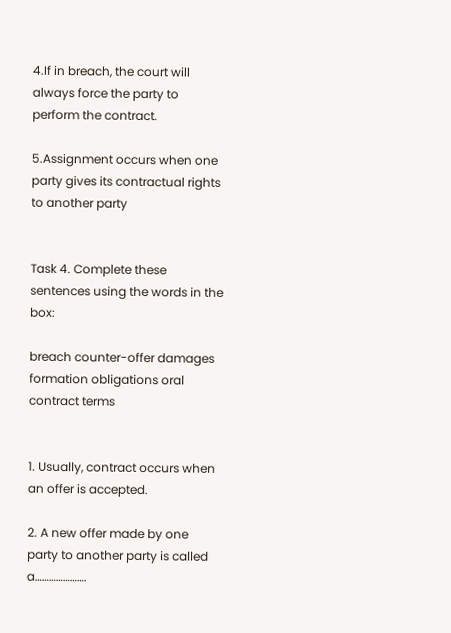4.If in breach, the court will always force the party to perform the contract.

5.Assignment occurs when one party gives its contractual rights to another party


Task 4. Complete these sentences using the words in the box:

breach counter-offer damages formation obligations oral contract terms


1. Usually, contract occurs when an offer is accepted.

2. A new offer made by one party to another party is called a………………….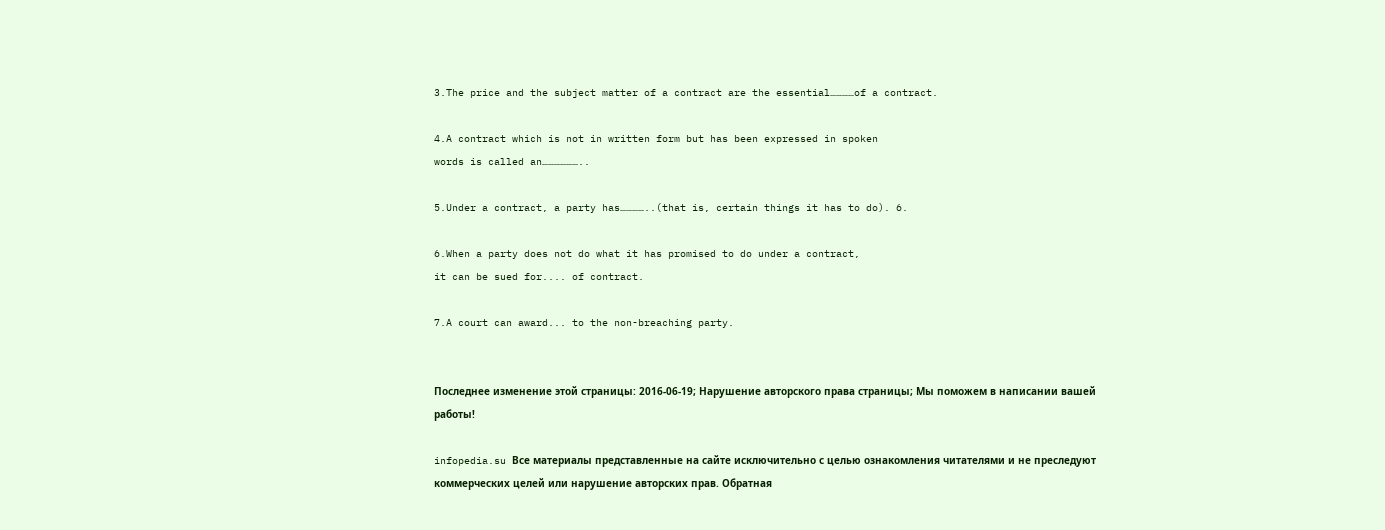3.The price and the subject matter of a contract are the essential…………of a contract.

4.A contract which is not in written form but has been expressed in spoken
words is called an………………..

5.Under a contract, a party has…………..(that is, certain things it has to do). 6.

6.When a party does not do what it has promised to do under a contract,
it can be sued for.... of contract.

7.A court can award... to the non-breaching party.


Последнее изменение этой страницы: 2016-06-19; Нарушение авторского права страницы; Мы поможем в написании вашей работы!

infopedia.su Все материалы представленные на сайте исключительно с целью ознакомления читателями и не преследуют коммерческих целей или нарушение авторских прав. Обратная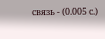связь - (0.005 с.)